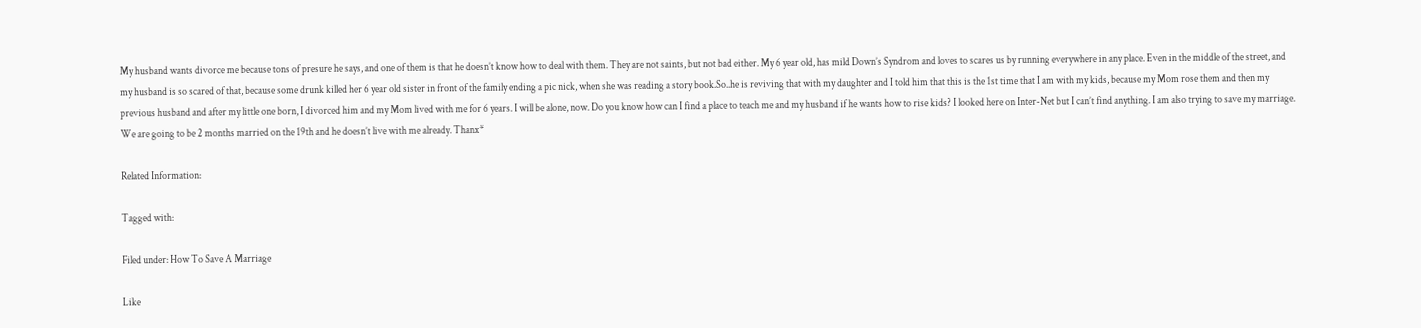My husband wants divorce me because tons of presure he says, and one of them is that he doesn’t know how to deal with them. They are not saints, but not bad either. My 6 year old, has mild Down’s Syndrom and loves to scares us by running everywhere in any place. Even in the middle of the street, and my husband is so scared of that, because some drunk killed her 6 year old sister in front of the family ending a pic nick, when she was reading a story book.So..he is reviving that with my daughter and I told him that this is the 1st time that I am with my kids, because my Mom rose them and then my previous husband and after my little one born, I divorced him and my Mom lived with me for 6 years. I will be alone, now. Do you know how can I find a place to teach me and my husband if he wants how to rise kids? I looked here on Inter-Net but I can’t find anything. I am also trying to save my marriage. We are going to be 2 months married on the 19th and he doesn’t live with me already. Thanx*

Related Information:

Tagged with:

Filed under: How To Save A Marriage

Like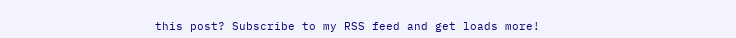this post? Subscribe to my RSS feed and get loads more!